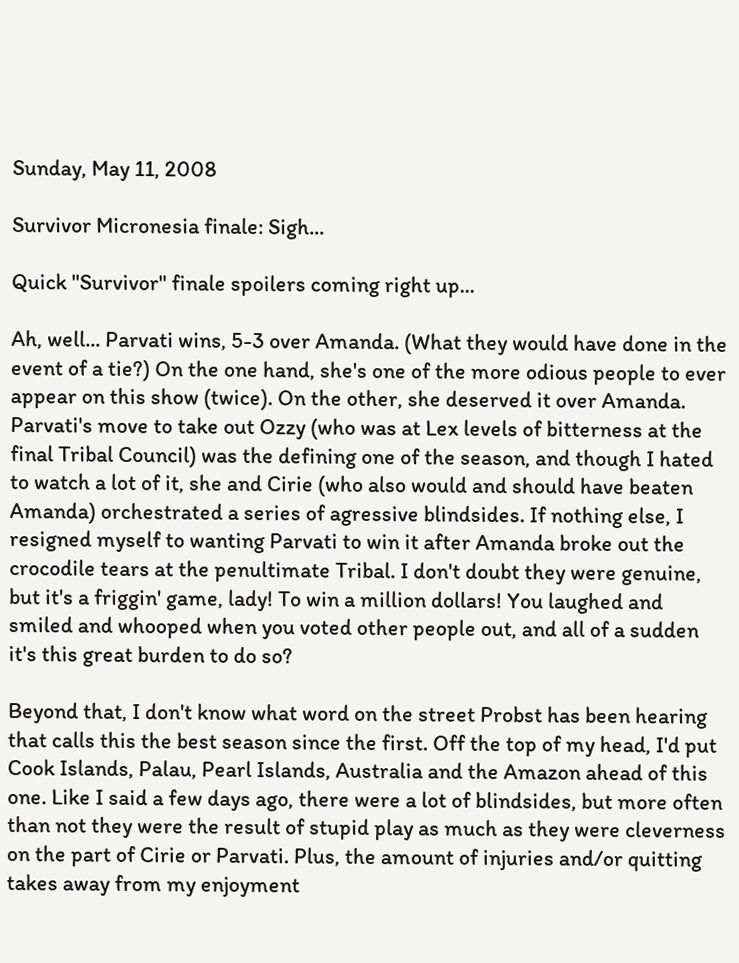Sunday, May 11, 2008

Survivor Micronesia finale: Sigh...

Quick "Survivor" finale spoilers coming right up...

Ah, well... Parvati wins, 5-3 over Amanda. (What they would have done in the event of a tie?) On the one hand, she's one of the more odious people to ever appear on this show (twice). On the other, she deserved it over Amanda. Parvati's move to take out Ozzy (who was at Lex levels of bitterness at the final Tribal Council) was the defining one of the season, and though I hated to watch a lot of it, she and Cirie (who also would and should have beaten Amanda) orchestrated a series of agressive blindsides. If nothing else, I resigned myself to wanting Parvati to win it after Amanda broke out the crocodile tears at the penultimate Tribal. I don't doubt they were genuine, but it's a friggin' game, lady! To win a million dollars! You laughed and smiled and whooped when you voted other people out, and all of a sudden it's this great burden to do so?

Beyond that, I don't know what word on the street Probst has been hearing that calls this the best season since the first. Off the top of my head, I'd put Cook Islands, Palau, Pearl Islands, Australia and the Amazon ahead of this one. Like I said a few days ago, there were a lot of blindsides, but more often than not they were the result of stupid play as much as they were cleverness on the part of Cirie or Parvati. Plus, the amount of injuries and/or quitting takes away from my enjoyment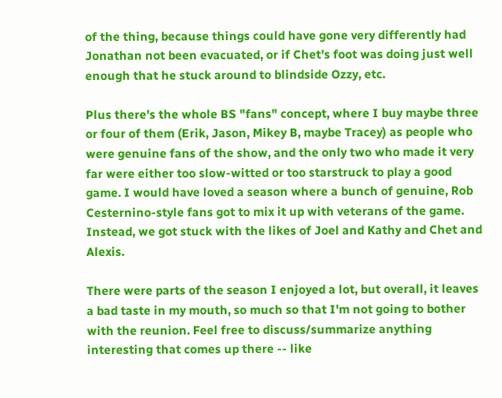of the thing, because things could have gone very differently had Jonathan not been evacuated, or if Chet's foot was doing just well enough that he stuck around to blindside Ozzy, etc.

Plus there's the whole BS "fans" concept, where I buy maybe three or four of them (Erik, Jason, Mikey B, maybe Tracey) as people who were genuine fans of the show, and the only two who made it very far were either too slow-witted or too starstruck to play a good game. I would have loved a season where a bunch of genuine, Rob Cesternino-style fans got to mix it up with veterans of the game. Instead, we got stuck with the likes of Joel and Kathy and Chet and Alexis.

There were parts of the season I enjoyed a lot, but overall, it leaves a bad taste in my mouth, so much so that I'm not going to bother with the reunion. Feel free to discuss/summarize anything interesting that comes up there -- like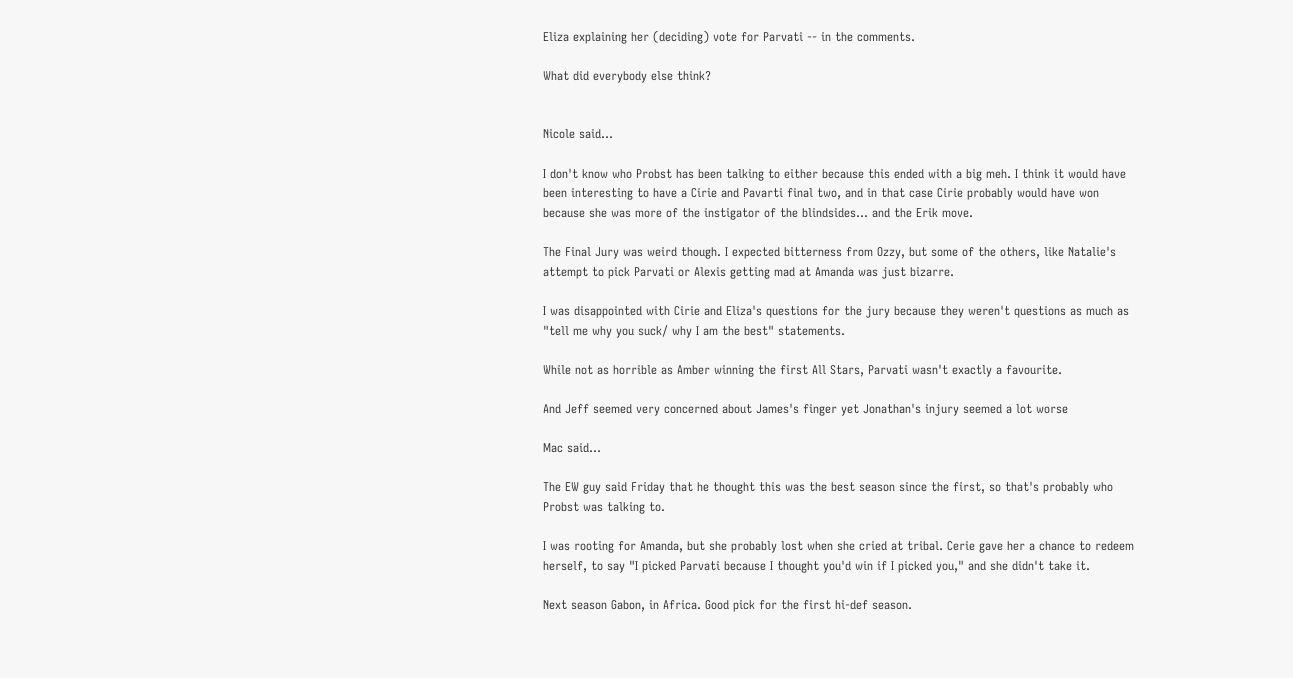Eliza explaining her (deciding) vote for Parvati -- in the comments.

What did everybody else think?


Nicole said...

I don't know who Probst has been talking to either because this ended with a big meh. I think it would have been interesting to have a Cirie and Pavarti final two, and in that case Cirie probably would have won because she was more of the instigator of the blindsides... and the Erik move.

The Final Jury was weird though. I expected bitterness from Ozzy, but some of the others, like Natalie's attempt to pick Parvati or Alexis getting mad at Amanda was just bizarre.

I was disappointed with Cirie and Eliza's questions for the jury because they weren't questions as much as "tell me why you suck/ why I am the best" statements.

While not as horrible as Amber winning the first All Stars, Parvati wasn't exactly a favourite.

And Jeff seemed very concerned about James's finger yet Jonathan's injury seemed a lot worse

Mac said...

The EW guy said Friday that he thought this was the best season since the first, so that's probably who Probst was talking to.

I was rooting for Amanda, but she probably lost when she cried at tribal. Cerie gave her a chance to redeem herself, to say "I picked Parvati because I thought you'd win if I picked you," and she didn't take it.

Next season Gabon, in Africa. Good pick for the first hi-def season.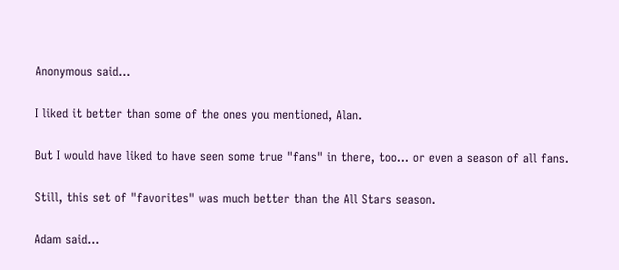Anonymous said...

I liked it better than some of the ones you mentioned, Alan.

But I would have liked to have seen some true "fans" in there, too... or even a season of all fans.

Still, this set of "favorites" was much better than the All Stars season.

Adam said...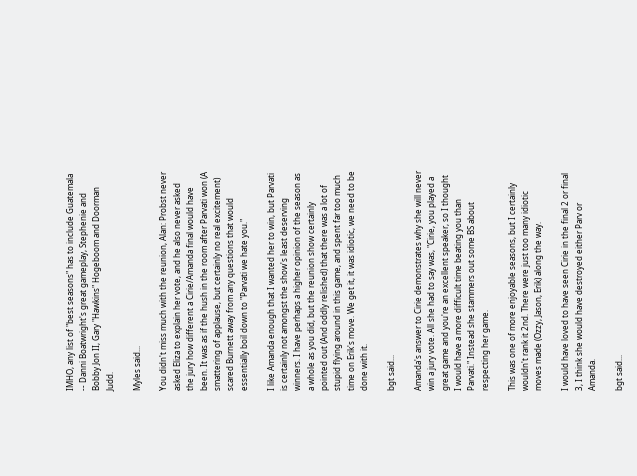IMHO, any list of "best seasons" has to include Guatemala -- Danni Boatwright's great gameplay, Stephenie and Bobby Jon II, Gary "Hawkins" Hogeboom and Doorman Judd.

Myles said...

You didn't miss much with the reunion, Alan: Probst never asked Eliza to explain her vote, and he also never asked the jury how different a Cirie/Amanda final would have been. It was as if the hush in the room after Parvati won (A smattering of applause, but certainly no real excitement) scared Burnett away from any questions that would essentially boil down to "Parvati we hate you."

I like Amanda enough that I wanted her to win, but Parvati is certainly not amongst the show's least deserving winners. I have perhaps a higher opinion of the season as a whole as you did, but the reunion show certainly pointed out (And oddly relished) that there was a lot of stupid flying around in this game, and spent far too much time on Erik's move. We get it, it was idiotic, we need to be done with it.

bgt said...

Amanda's answer to Cirie demonstrates why she will never win a jury vote. All she had to say was, "Cirie, you played a great game and you're an excellent speaker, so I thought I would have a more difficult time beating you than Parvati." Instead she stammers out some BS about respecting her game.

This was one of more enjoyable seasons, but I certainly wouldn't rank it 2nd. There were just too many idiotic moves made (Ozzy, Jason, Erik) along the way.

I would have loved to have seen Cirie in the final 2 or final 3, I think she would have destroyed either Parv or Amanda.

bgt said...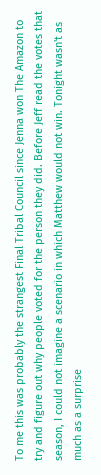To me this was probably the strangest Final Tribal Council since Jenna won The Amazon to try and figure out why people voted for the person they did. Before Jeff read the votes that season, I could not imagine a scenario in which Matthew would not win. Tonight wasn't as much as a surprise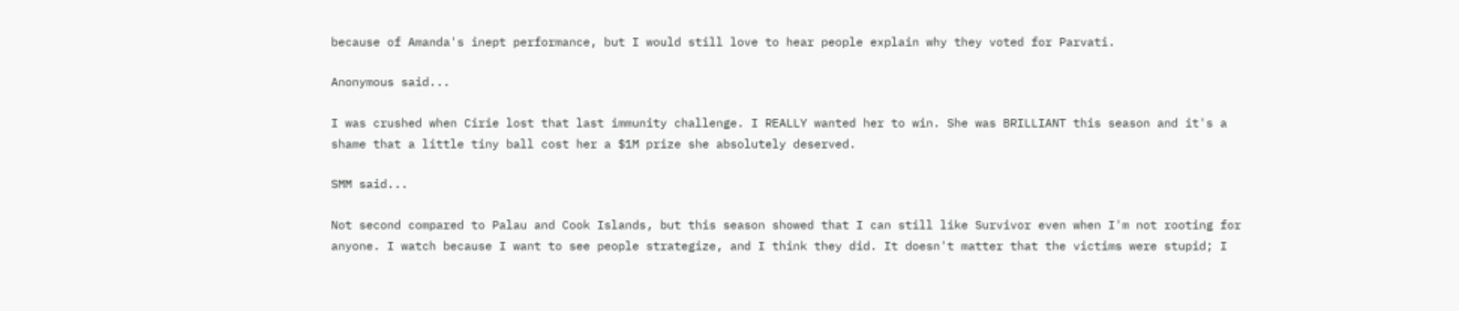because of Amanda's inept performance, but I would still love to hear people explain why they voted for Parvati.

Anonymous said...

I was crushed when Cirie lost that last immunity challenge. I REALLY wanted her to win. She was BRILLIANT this season and it's a shame that a little tiny ball cost her a $1M prize she absolutely deserved.

SMM said...

Not second compared to Palau and Cook Islands, but this season showed that I can still like Survivor even when I'm not rooting for anyone. I watch because I want to see people strategize, and I think they did. It doesn't matter that the victims were stupid; I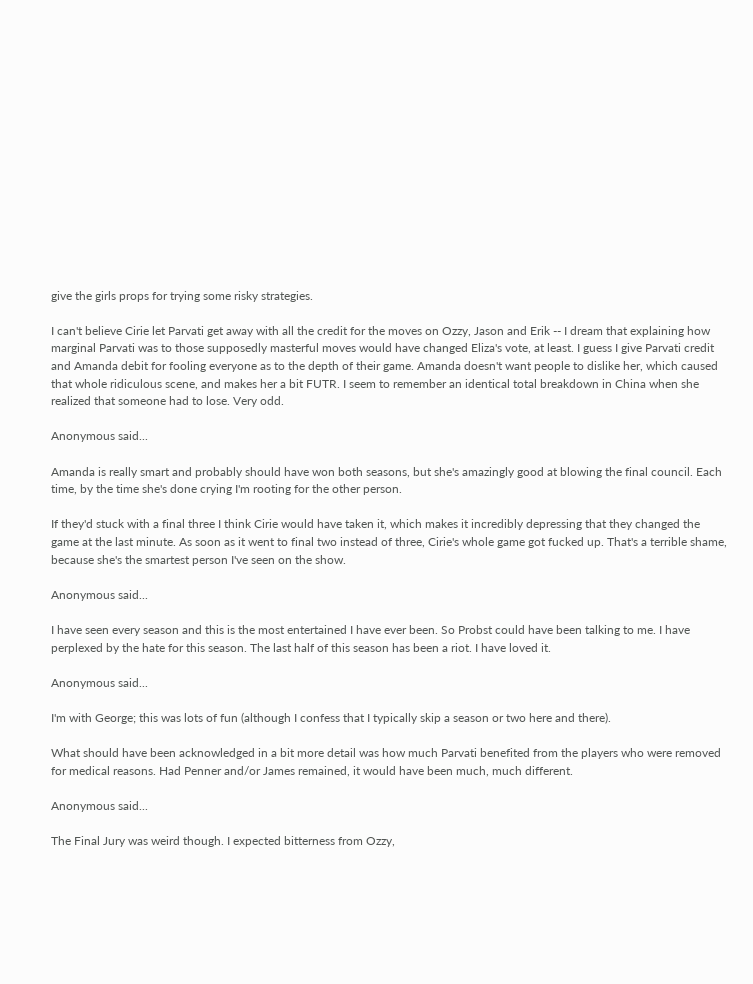give the girls props for trying some risky strategies.

I can't believe Cirie let Parvati get away with all the credit for the moves on Ozzy, Jason and Erik -- I dream that explaining how marginal Parvati was to those supposedly masterful moves would have changed Eliza's vote, at least. I guess I give Parvati credit and Amanda debit for fooling everyone as to the depth of their game. Amanda doesn't want people to dislike her, which caused that whole ridiculous scene, and makes her a bit FUTR. I seem to remember an identical total breakdown in China when she realized that someone had to lose. Very odd.

Anonymous said...

Amanda is really smart and probably should have won both seasons, but she's amazingly good at blowing the final council. Each time, by the time she's done crying I'm rooting for the other person.

If they'd stuck with a final three I think Cirie would have taken it, which makes it incredibly depressing that they changed the game at the last minute. As soon as it went to final two instead of three, Cirie's whole game got fucked up. That's a terrible shame, because she's the smartest person I've seen on the show.

Anonymous said...

I have seen every season and this is the most entertained I have ever been. So Probst could have been talking to me. I have perplexed by the hate for this season. The last half of this season has been a riot. I have loved it.

Anonymous said...

I'm with George; this was lots of fun (although I confess that I typically skip a season or two here and there).

What should have been acknowledged in a bit more detail was how much Parvati benefited from the players who were removed for medical reasons. Had Penner and/or James remained, it would have been much, much different.

Anonymous said...

The Final Jury was weird though. I expected bitterness from Ozzy,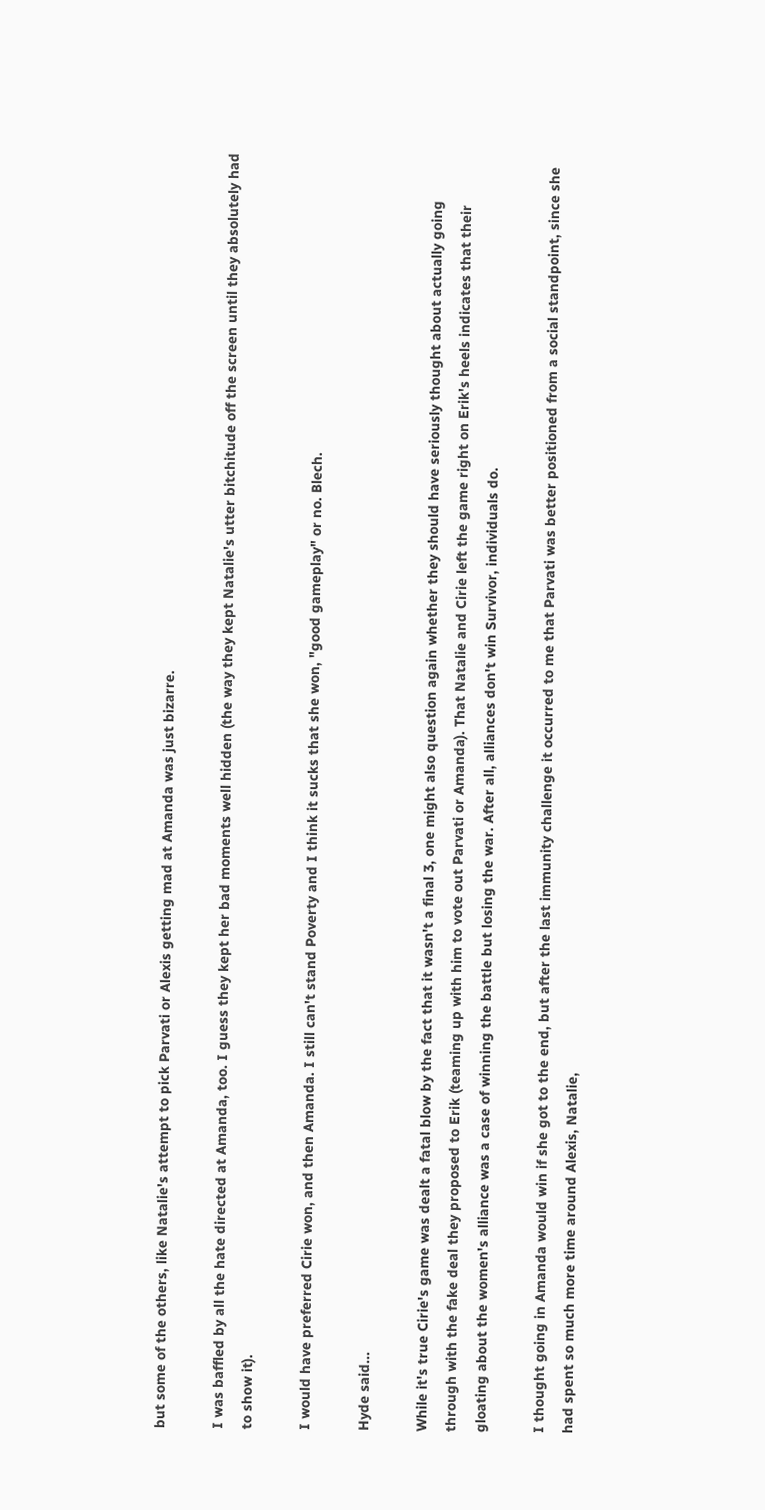but some of the others, like Natalie's attempt to pick Parvati or Alexis getting mad at Amanda was just bizarre.

I was baffled by all the hate directed at Amanda, too. I guess they kept her bad moments well hidden (the way they kept Natalie's utter bitchitude off the screen until they absolutely had to show it).

I would have preferred Cirie won, and then Amanda. I still can't stand Poverty and I think it sucks that she won, "good gameplay" or no. Blech.

Hyde said...

While it's true Cirie's game was dealt a fatal blow by the fact that it wasn't a final 3, one might also question again whether they should have seriously thought about actually going through with the fake deal they proposed to Erik (teaming up with him to vote out Parvati or Amanda). That Natalie and Cirie left the game right on Erik's heels indicates that their gloating about the women's alliance was a case of winning the battle but losing the war. After all, alliances don't win Survivor, individuals do.

I thought going in Amanda would win if she got to the end, but after the last immunity challenge it occurred to me that Parvati was better positioned from a social standpoint, since she had spent so much more time around Alexis, Natalie,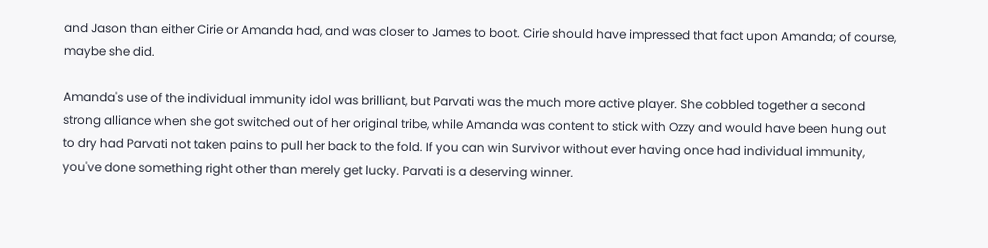and Jason than either Cirie or Amanda had, and was closer to James to boot. Cirie should have impressed that fact upon Amanda; of course, maybe she did.

Amanda's use of the individual immunity idol was brilliant, but Parvati was the much more active player. She cobbled together a second strong alliance when she got switched out of her original tribe, while Amanda was content to stick with Ozzy and would have been hung out to dry had Parvati not taken pains to pull her back to the fold. If you can win Survivor without ever having once had individual immunity, you've done something right other than merely get lucky. Parvati is a deserving winner.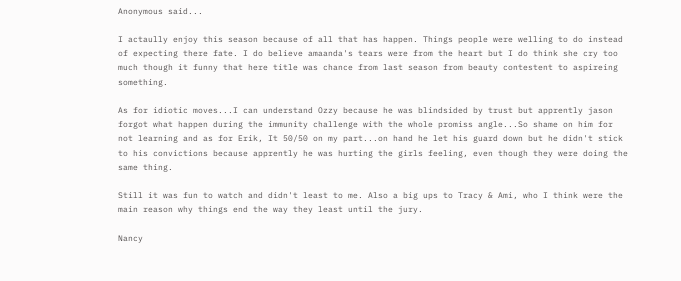Anonymous said...

I actaully enjoy this season because of all that has happen. Things people were welling to do instead of expecting there fate. I do believe amaanda's tears were from the heart but I do think she cry too much though it funny that here title was chance from last season from beauty contestent to aspireing something.

As for idiotic moves...I can understand Ozzy because he was blindsided by trust but apprently jason forgot what happen during the immunity challenge with the whole promiss angle...So shame on him for not learning and as for Erik, It 50/50 on my part...on hand he let his guard down but he didn't stick to his convictions because apprently he was hurting the girls feeling, even though they were doing the same thing.

Still it was fun to watch and didn't least to me. Also a big ups to Tracy & Ami, who I think were the main reason why things end the way they least until the jury.

Nancy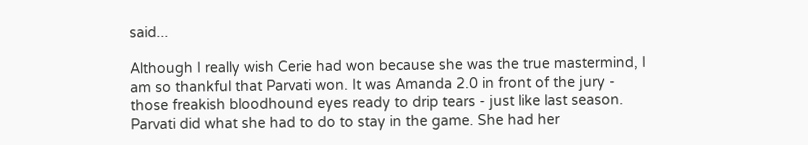said...

Although I really wish Cerie had won because she was the true mastermind, I am so thankful that Parvati won. It was Amanda 2.0 in front of the jury - those freakish bloodhound eyes ready to drip tears - just like last season. Parvati did what she had to do to stay in the game. She had her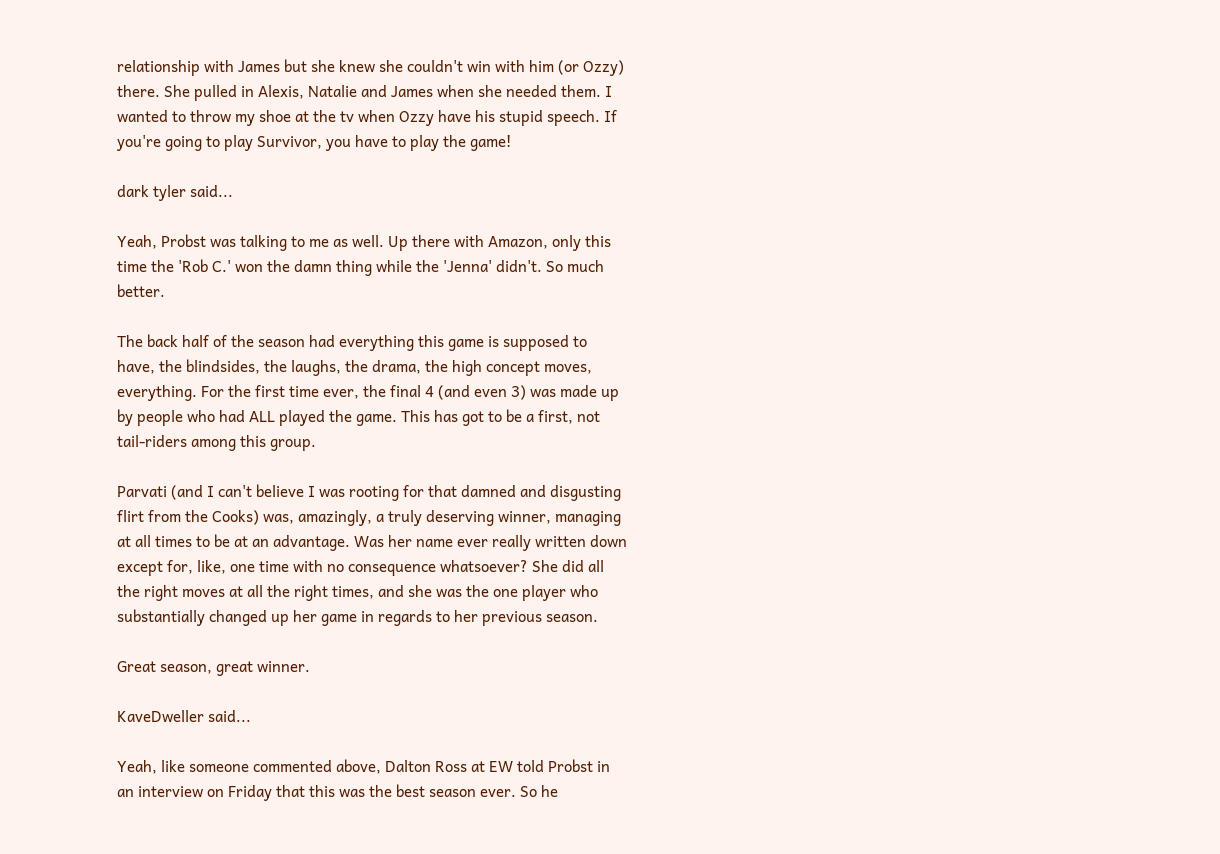relationship with James but she knew she couldn't win with him (or Ozzy) there. She pulled in Alexis, Natalie and James when she needed them. I wanted to throw my shoe at the tv when Ozzy have his stupid speech. If you're going to play Survivor, you have to play the game!

dark tyler said...

Yeah, Probst was talking to me as well. Up there with Amazon, only this time the 'Rob C.' won the damn thing while the 'Jenna' didn't. So much better.

The back half of the season had everything this game is supposed to have, the blindsides, the laughs, the drama, the high concept moves, everything. For the first time ever, the final 4 (and even 3) was made up by people who had ALL played the game. This has got to be a first, not tail-riders among this group.

Parvati (and I can't believe I was rooting for that damned and disgusting flirt from the Cooks) was, amazingly, a truly deserving winner, managing at all times to be at an advantage. Was her name ever really written down except for, like, one time with no consequence whatsoever? She did all the right moves at all the right times, and she was the one player who substantially changed up her game in regards to her previous season.

Great season, great winner.

KaveDweller said...

Yeah, like someone commented above, Dalton Ross at EW told Probst in an interview on Friday that this was the best season ever. So he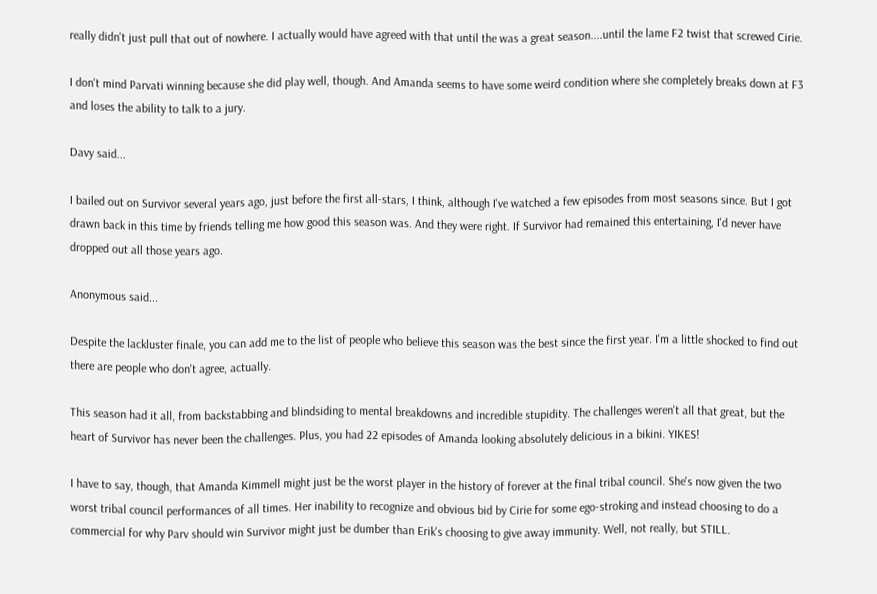really didn't just pull that out of nowhere. I actually would have agreed with that until the was a great season....until the lame F2 twist that screwed Cirie.

I don't mind Parvati winning because she did play well, though. And Amanda seems to have some weird condition where she completely breaks down at F3 and loses the ability to talk to a jury.

Davy said...

I bailed out on Survivor several years ago, just before the first all-stars, I think, although I've watched a few episodes from most seasons since. But I got drawn back in this time by friends telling me how good this season was. And they were right. If Survivor had remained this entertaining, I'd never have dropped out all those years ago.

Anonymous said...

Despite the lackluster finale, you can add me to the list of people who believe this season was the best since the first year. I'm a little shocked to find out there are people who don't agree, actually.

This season had it all, from backstabbing and blindsiding to mental breakdowns and incredible stupidity. The challenges weren't all that great, but the heart of Survivor has never been the challenges. Plus, you had 22 episodes of Amanda looking absolutely delicious in a bikini. YIKES!

I have to say, though, that Amanda Kimmell might just be the worst player in the history of forever at the final tribal council. She's now given the two worst tribal council performances of all times. Her inability to recognize and obvious bid by Cirie for some ego-stroking and instead choosing to do a commercial for why Parv should win Survivor might just be dumber than Erik's choosing to give away immunity. Well, not really, but STILL.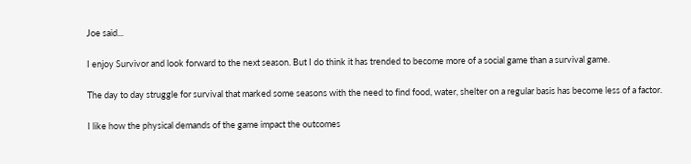Joe said...

I enjoy Survivor and look forward to the next season. But I do think it has trended to become more of a social game than a survival game.

The day to day struggle for survival that marked some seasons with the need to find food, water, shelter on a regular basis has become less of a factor.

I like how the physical demands of the game impact the outcomes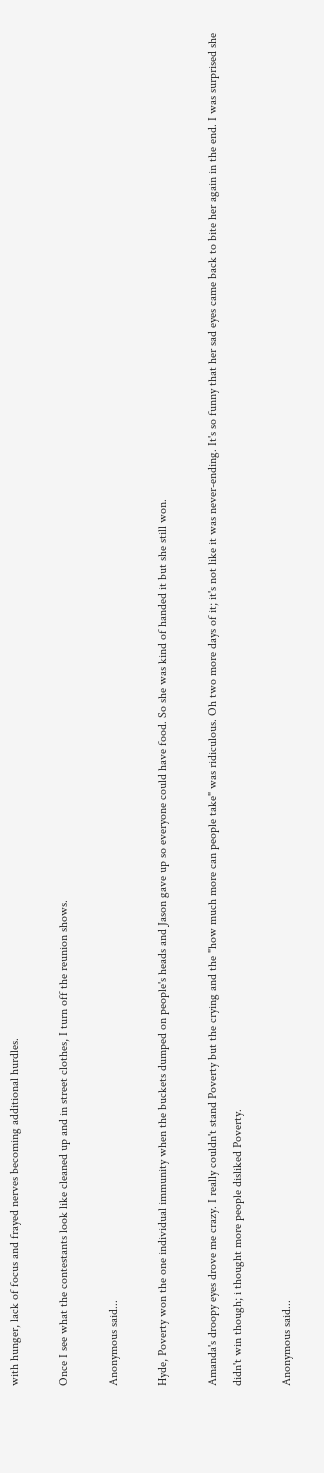with hunger, lack of focus and frayed nerves becoming additional hurdles.

Once I see what the contestants look like cleaned up and in street clothes, I turn off the reunion shows.

Anonymous said...

Hyde, Poverty won the one individual immunity when the buckets dumped on people's heads and Jason gave up so everyone could have food. So she was kind of handed it but she still won.

Amanda's droopy eyes drove me crazy. I really couldn't stand Poverty but the crying and the "how much more can people take" was ridiculous. Oh two more days of it; it's not like it was never-ending. It's so funny that her sad eyes came back to bite her again in the end. I was surprised she didn't win though; i thought more people disliked Poverty.

Anonymous said...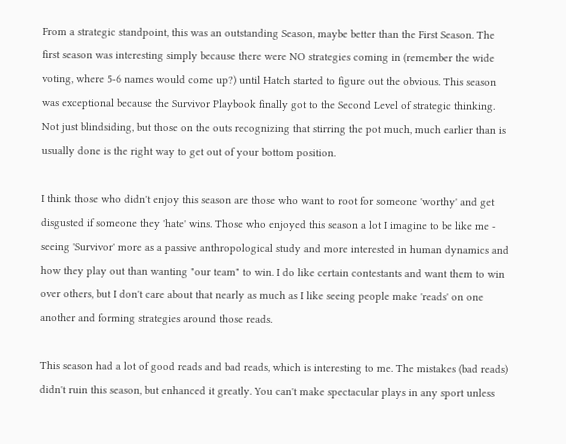From a strategic standpoint, this was an outstanding Season, maybe better than the First Season. The first season was interesting simply because there were NO strategies coming in (remember the wide voting, where 5-6 names would come up?) until Hatch started to figure out the obvious. This season was exceptional because the Survivor Playbook finally got to the Second Level of strategic thinking. Not just blindsiding, but those on the outs recognizing that stirring the pot much, much earlier than is usually done is the right way to get out of your bottom position.

I think those who didn't enjoy this season are those who want to root for someone 'worthy' and get disgusted if someone they 'hate' wins. Those who enjoyed this season a lot I imagine to be like me - seeing 'Survivor' more as a passive anthropological study and more interested in human dynamics and how they play out than wanting "our team" to win. I do like certain contestants and want them to win over others, but I don't care about that nearly as much as I like seeing people make 'reads' on one another and forming strategies around those reads.

This season had a lot of good reads and bad reads, which is interesting to me. The mistakes (bad reads) didn't ruin this season, but enhanced it greatly. You can't make spectacular plays in any sport unless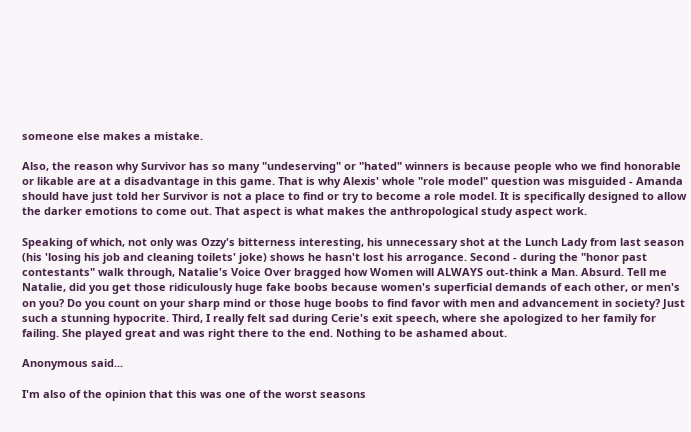someone else makes a mistake.

Also, the reason why Survivor has so many "undeserving" or "hated" winners is because people who we find honorable or likable are at a disadvantage in this game. That is why Alexis' whole "role model" question was misguided - Amanda should have just told her Survivor is not a place to find or try to become a role model. It is specifically designed to allow the darker emotions to come out. That aspect is what makes the anthropological study aspect work.

Speaking of which, not only was Ozzy's bitterness interesting, his unnecessary shot at the Lunch Lady from last season (his 'losing his job and cleaning toilets' joke) shows he hasn't lost his arrogance. Second - during the "honor past contestants" walk through, Natalie's Voice Over bragged how Women will ALWAYS out-think a Man. Absurd. Tell me Natalie, did you get those ridiculously huge fake boobs because women's superficial demands of each other, or men's on you? Do you count on your sharp mind or those huge boobs to find favor with men and advancement in society? Just such a stunning hypocrite. Third, I really felt sad during Cerie's exit speech, where she apologized to her family for failing. She played great and was right there to the end. Nothing to be ashamed about.

Anonymous said...

I'm also of the opinion that this was one of the worst seasons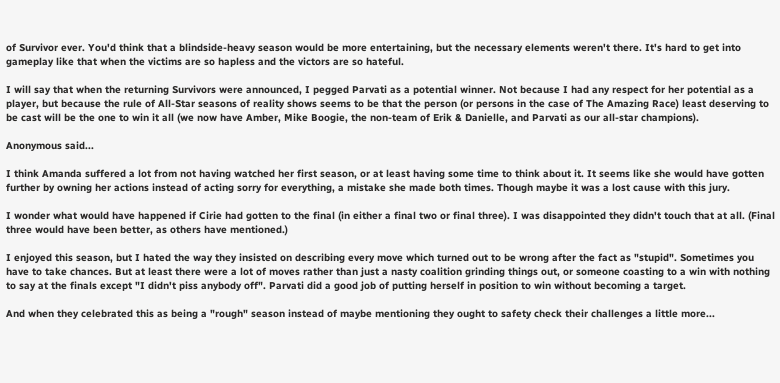of Survivor ever. You'd think that a blindside-heavy season would be more entertaining, but the necessary elements weren't there. It's hard to get into gameplay like that when the victims are so hapless and the victors are so hateful.

I will say that when the returning Survivors were announced, I pegged Parvati as a potential winner. Not because I had any respect for her potential as a player, but because the rule of All-Star seasons of reality shows seems to be that the person (or persons in the case of The Amazing Race) least deserving to be cast will be the one to win it all (we now have Amber, Mike Boogie, the non-team of Erik & Danielle, and Parvati as our all-star champions).

Anonymous said...

I think Amanda suffered a lot from not having watched her first season, or at least having some time to think about it. It seems like she would have gotten further by owning her actions instead of acting sorry for everything, a mistake she made both times. Though maybe it was a lost cause with this jury.

I wonder what would have happened if Cirie had gotten to the final (in either a final two or final three). I was disappointed they didn't touch that at all. (Final three would have been better, as others have mentioned.)

I enjoyed this season, but I hated the way they insisted on describing every move which turned out to be wrong after the fact as "stupid". Sometimes you have to take chances. But at least there were a lot of moves rather than just a nasty coalition grinding things out, or someone coasting to a win with nothing to say at the finals except "I didn't piss anybody off". Parvati did a good job of putting herself in position to win without becoming a target.

And when they celebrated this as being a "rough" season instead of maybe mentioning they ought to safety check their challenges a little more...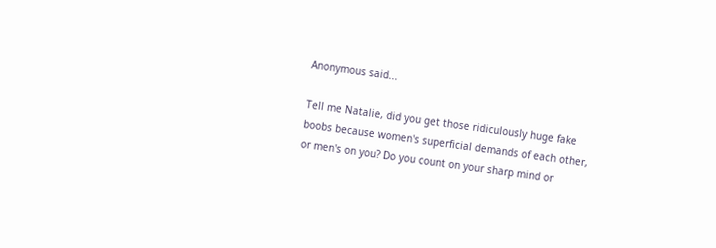Anonymous said...

Tell me Natalie, did you get those ridiculously huge fake boobs because women's superficial demands of each other, or men's on you? Do you count on your sharp mind or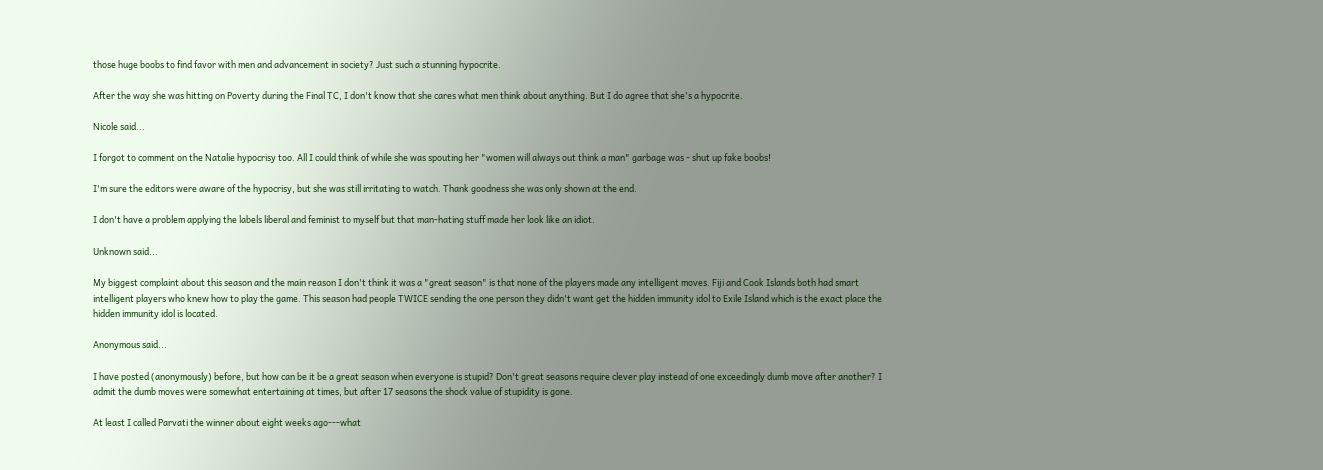those huge boobs to find favor with men and advancement in society? Just such a stunning hypocrite.

After the way she was hitting on Poverty during the Final TC, I don't know that she cares what men think about anything. But I do agree that she's a hypocrite.

Nicole said...

I forgot to comment on the Natalie hypocrisy too. All I could think of while she was spouting her "women will always out think a man" garbage was - shut up fake boobs!

I'm sure the editors were aware of the hypocrisy, but she was still irritating to watch. Thank goodness she was only shown at the end.

I don't have a problem applying the labels liberal and feminist to myself but that man-hating stuff made her look like an idiot.

Unknown said...

My biggest complaint about this season and the main reason I don't think it was a "great season" is that none of the players made any intelligent moves. Fiji and Cook Islands both had smart intelligent players who knew how to play the game. This season had people TWICE sending the one person they didn't want get the hidden immunity idol to Exile Island which is the exact place the hidden immunity idol is located.

Anonymous said...

I have posted (anonymously) before, but how can be it be a great season when everyone is stupid? Don't great seasons require clever play instead of one exceedingly dumb move after another? I admit the dumb moves were somewhat entertaining at times, but after 17 seasons the shock value of stupidity is gone.

At least I called Parvati the winner about eight weeks ago---what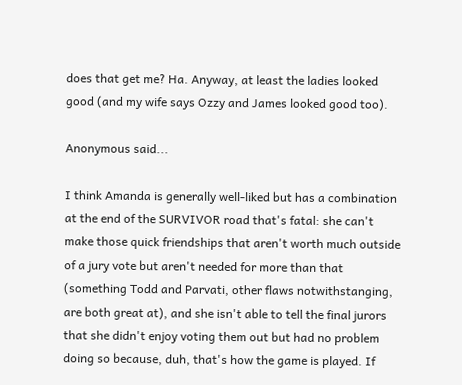does that get me? Ha. Anyway, at least the ladies looked good (and my wife says Ozzy and James looked good too).

Anonymous said...

I think Amanda is generally well-liked but has a combination at the end of the SURVIVOR road that's fatal: she can't make those quick friendships that aren't worth much outside of a jury vote but aren't needed for more than that (something Todd and Parvati, other flaws notwithstanging, are both great at), and she isn't able to tell the final jurors that she didn't enjoy voting them out but had no problem doing so because, duh, that's how the game is played. If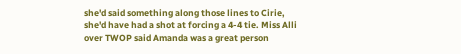she'd said something along those lines to Cirie, she'd have had a shot at forcing a 4-4 tie. Miss Alli over TWOP said Amanda was a great person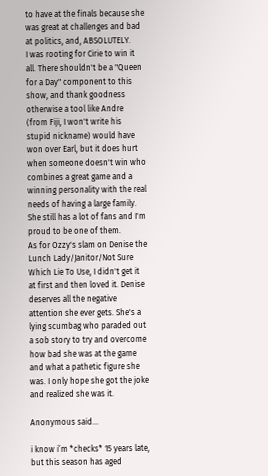to have at the finals because she was great at challenges and bad at politics, and, ABSOLUTELY.
I was rooting for Cirie to win it all. There shouldn't be a "Queen for a Day" component to this show, and thank goodness otherwise a tool like Andre (from Fiji, I won't write his stupid nickname) would have won over Earl, but it does hurt when someone doesn't win who combines a great game and a winning personality with the real needs of having a large family. She still has a lot of fans and I'm proud to be one of them.
As for Ozzy's slam on Denise the Lunch Lady/Janitor/Not Sure Which Lie To Use, I didn't get it at first and then loved it. Denise deserves all the negative attention she ever gets. She's a lying scumbag who paraded out a sob story to try and overcome how bad she was at the game and what a pathetic figure she was. I only hope she got the joke and realized she was it.

Anonymous said...

i know i’m *checks* 15 years late, but this season has aged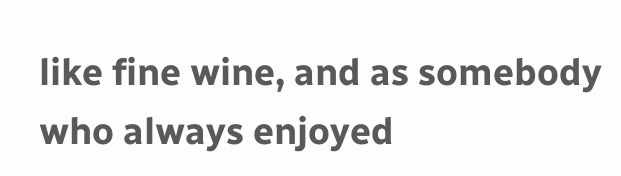like fine wine, and as somebody who always enjoyed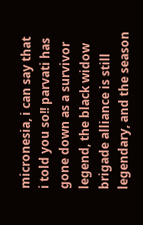micronesia, i can say that i told you so!! parvati has gone down as a survivor legend, the black widow brigade alliance is still legendary, and the season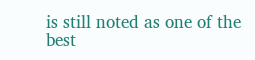is still noted as one of the best